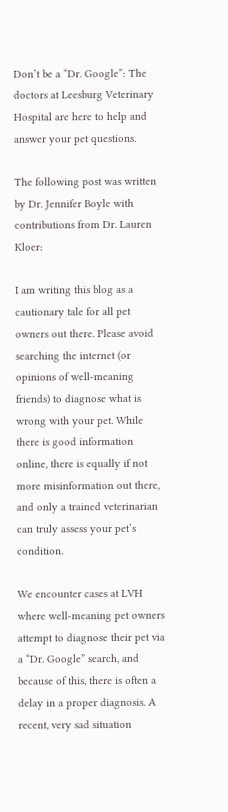Don’t be a “Dr. Google”: The doctors at Leesburg Veterinary Hospital are here to help and answer your pet questions.

The following post was written by Dr. Jennifer Boyle with contributions from Dr. Lauren Kloer:

I am writing this blog as a cautionary tale for all pet owners out there. Please avoid searching the internet (or opinions of well-meaning friends) to diagnose what is wrong with your pet. While there is good information online, there is equally if not more misinformation out there, and only a trained veterinarian can truly assess your pet’s condition.

We encounter cases at LVH where well-meaning pet owners attempt to diagnose their pet via a “Dr. Google” search, and because of this, there is often a delay in a proper diagnosis. A recent, very sad situation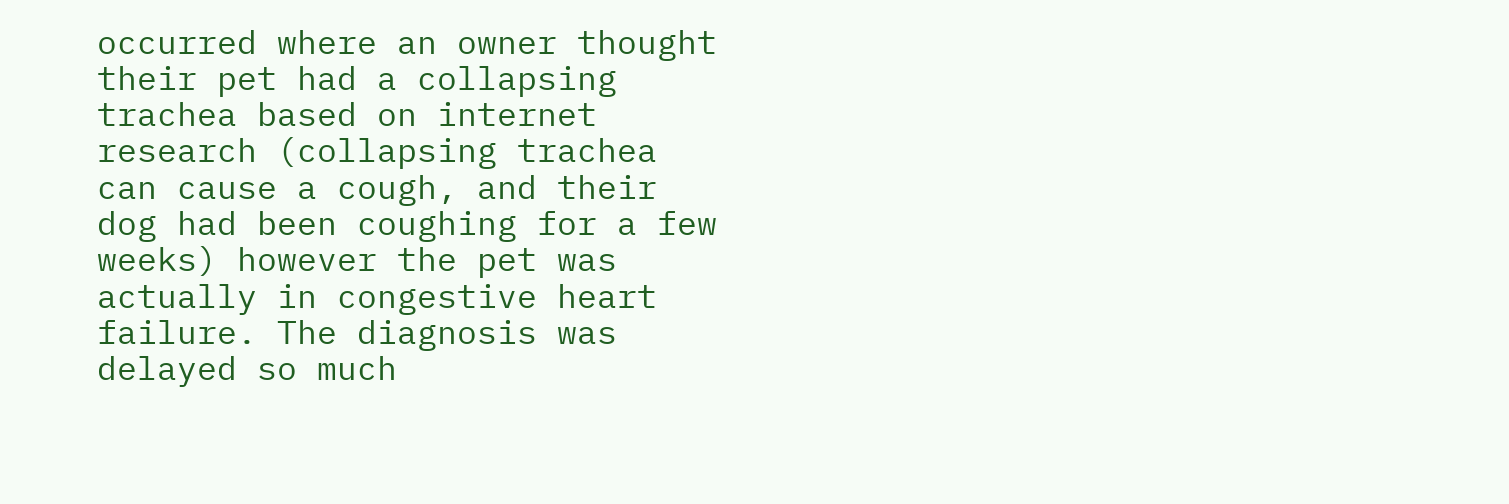occurred where an owner thought their pet had a collapsing trachea based on internet research (collapsing trachea can cause a cough, and their dog had been coughing for a few weeks) however the pet was actually in congestive heart failure. The diagnosis was delayed so much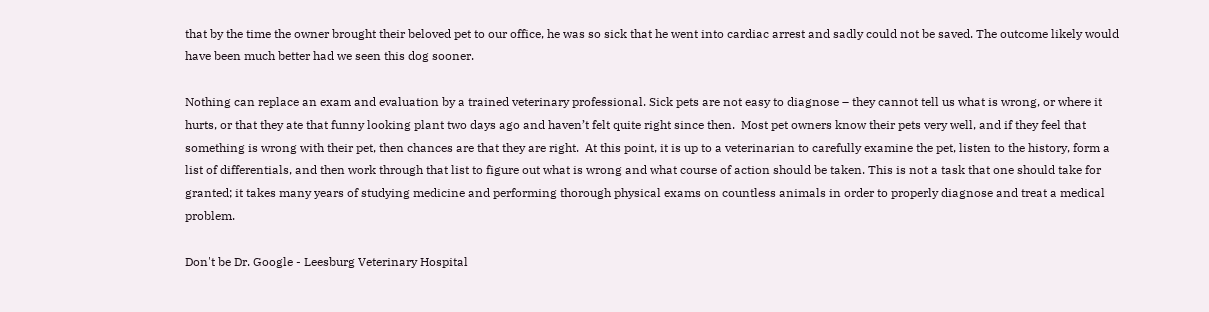that by the time the owner brought their beloved pet to our office, he was so sick that he went into cardiac arrest and sadly could not be saved. The outcome likely would have been much better had we seen this dog sooner.

Nothing can replace an exam and evaluation by a trained veterinary professional. Sick pets are not easy to diagnose – they cannot tell us what is wrong, or where it hurts, or that they ate that funny looking plant two days ago and haven’t felt quite right since then.  Most pet owners know their pets very well, and if they feel that something is wrong with their pet, then chances are that they are right.  At this point, it is up to a veterinarian to carefully examine the pet, listen to the history, form a list of differentials, and then work through that list to figure out what is wrong and what course of action should be taken. This is not a task that one should take for granted; it takes many years of studying medicine and performing thorough physical exams on countless animals in order to properly diagnose and treat a medical problem.

Don't be Dr. Google - Leesburg Veterinary Hospital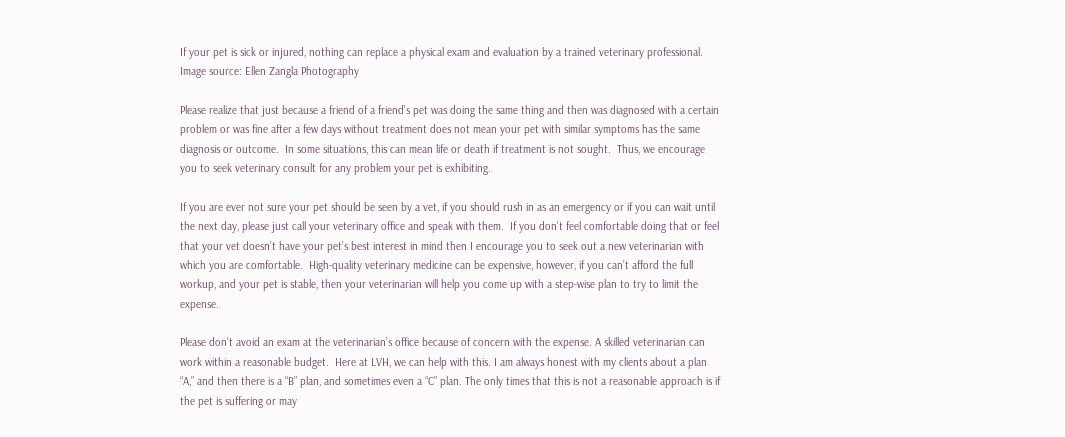If your pet is sick or injured, nothing can replace a physical exam and evaluation by a trained veterinary professional. Image source: Ellen Zangla Photography

Please realize that just because a friend of a friend’s pet was doing the same thing and then was diagnosed with a certain problem or was fine after a few days without treatment does not mean your pet with similar symptoms has the same diagnosis or outcome.  In some situations, this can mean life or death if treatment is not sought.  Thus, we encourage you to seek veterinary consult for any problem your pet is exhibiting.

If you are ever not sure your pet should be seen by a vet, if you should rush in as an emergency or if you can wait until the next day, please just call your veterinary office and speak with them.  If you don’t feel comfortable doing that or feel that your vet doesn’t have your pet’s best interest in mind then I encourage you to seek out a new veterinarian with which you are comfortable.  High-quality veterinary medicine can be expensive, however, if you can’t afford the full workup, and your pet is stable, then your veterinarian will help you come up with a step-wise plan to try to limit the expense.

Please don’t avoid an exam at the veterinarian’s office because of concern with the expense. A skilled veterinarian can work within a reasonable budget.  Here at LVH, we can help with this. I am always honest with my clients about a plan “A,” and then there is a “B” plan, and sometimes even a “C” plan. The only times that this is not a reasonable approach is if the pet is suffering or may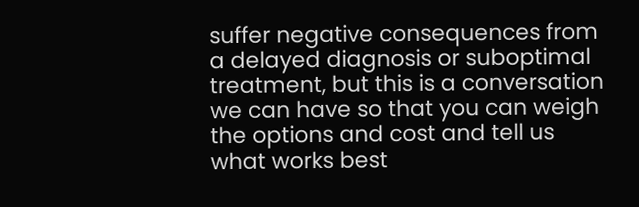suffer negative consequences from a delayed diagnosis or suboptimal treatment, but this is a conversation we can have so that you can weigh the options and cost and tell us what works best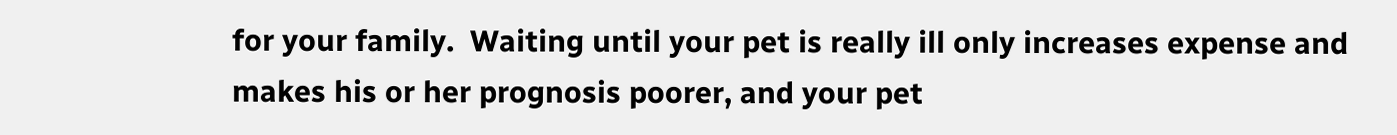for your family.  Waiting until your pet is really ill only increases expense and makes his or her prognosis poorer, and your pet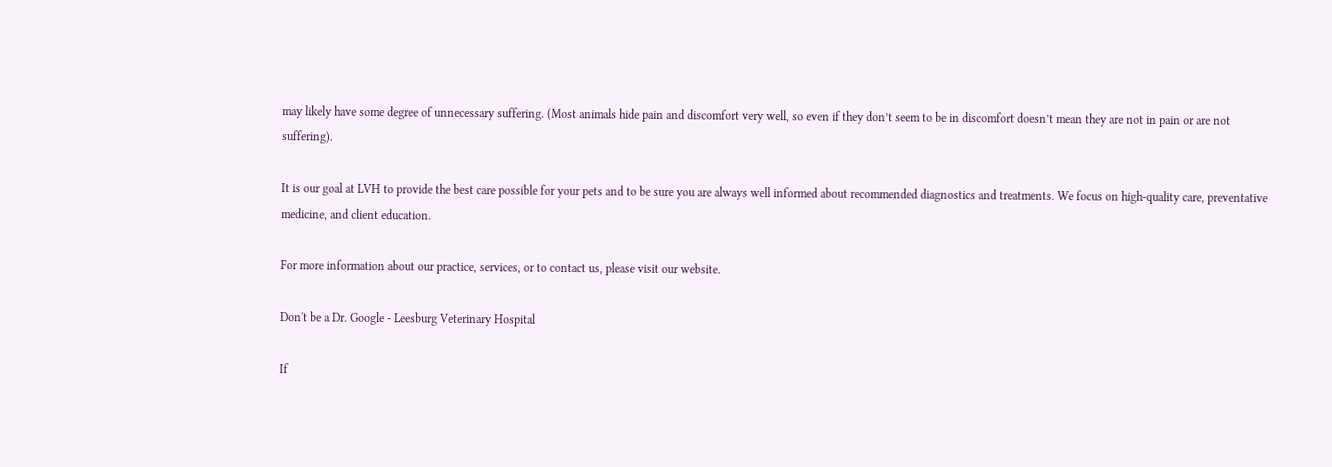may likely have some degree of unnecessary suffering. (Most animals hide pain and discomfort very well, so even if they don’t seem to be in discomfort doesn’t mean they are not in pain or are not suffering).

It is our goal at LVH to provide the best care possible for your pets and to be sure you are always well informed about recommended diagnostics and treatments. We focus on high-quality care, preventative medicine, and client education.

For more information about our practice, services, or to contact us, please visit our website.

Don't be a Dr. Google - Leesburg Veterinary Hospital

If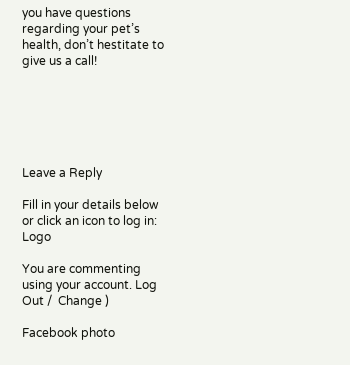you have questions regarding your pet’s health, don’t hestitate to give us a call!






Leave a Reply

Fill in your details below or click an icon to log in: Logo

You are commenting using your account. Log Out /  Change )

Facebook photo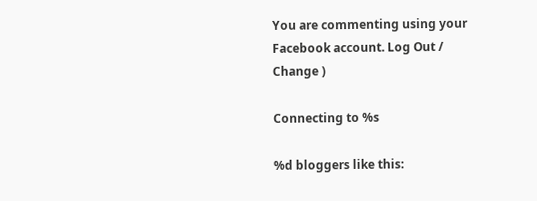You are commenting using your Facebook account. Log Out /  Change )

Connecting to %s

%d bloggers like this: